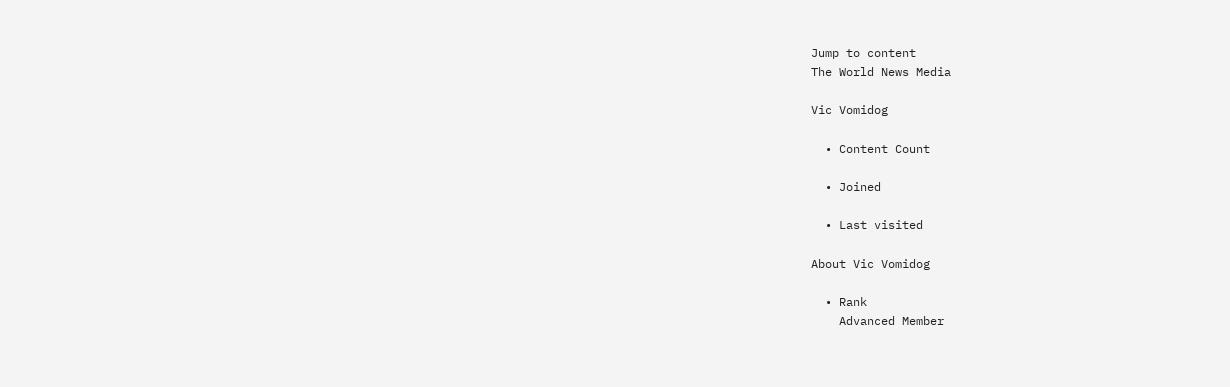Jump to content
The World News Media

Vic Vomidog

  • Content Count

  • Joined

  • Last visited

About Vic Vomidog

  • Rank
    Advanced Member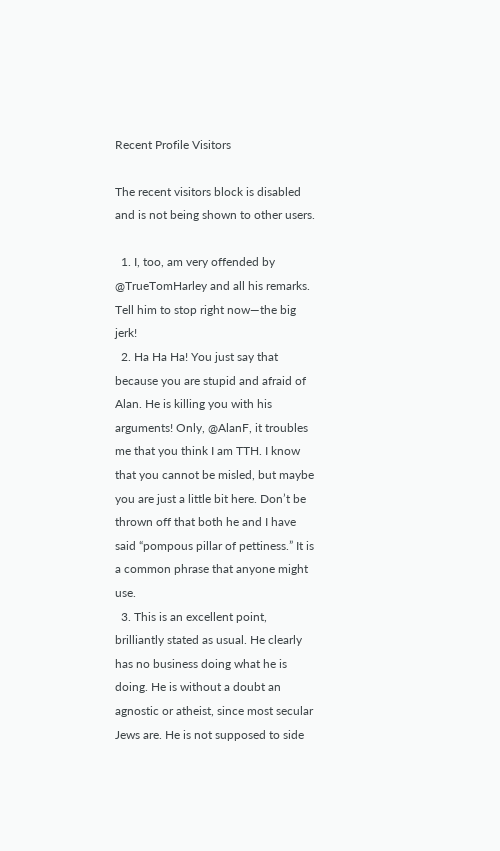Recent Profile Visitors

The recent visitors block is disabled and is not being shown to other users.

  1. I, too, am very offended by @TrueTomHarley and all his remarks. Tell him to stop right now—the big jerk!
  2. Ha Ha Ha! You just say that because you are stupid and afraid of Alan. He is killing you with his arguments! Only, @AlanF, it troubles me that you think I am TTH. I know that you cannot be misled, but maybe you are just a little bit here. Don’t be thrown off that both he and I have said “pompous pillar of pettiness.” It is a common phrase that anyone might use.
  3. This is an excellent point, brilliantly stated as usual. He clearly has no business doing what he is doing. He is without a doubt an agnostic or atheist, since most secular Jews are. He is not supposed to side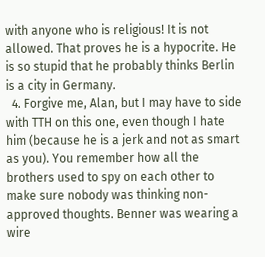with anyone who is religious! It is not allowed. That proves he is a hypocrite. He is so stupid that he probably thinks Berlin is a city in Germany.
  4. Forgive me, Alan, but I may have to side with TTH on this one, even though I hate him (because he is a jerk and not as smart as you). You remember how all the brothers used to spy on each other to make sure nobody was thinking non-approved thoughts. Benner was wearing a wire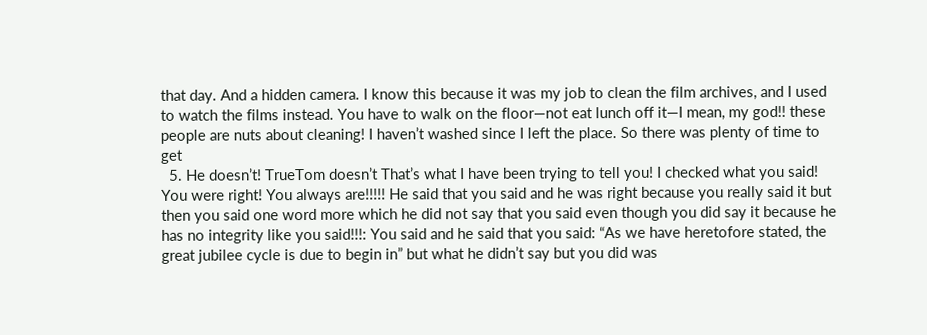that day. And a hidden camera. I know this because it was my job to clean the film archives, and I used to watch the films instead. You have to walk on the floor—not eat lunch off it—I mean, my god!! these people are nuts about cleaning! I haven’t washed since I left the place. So there was plenty of time to get
  5. He doesn’t! TrueTom doesn’t That’s what I have been trying to tell you! I checked what you said! You were right! You always are!!!!! He said that you said and he was right because you really said it but then you said one word more which he did not say that you said even though you did say it because he has no integrity like you said!!!: You said and he said that you said: “As we have heretofore stated, the great jubilee cycle is due to begin in” but what he didn’t say but you did was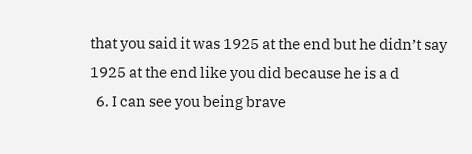that you said it was 1925 at the end but he didn’t say 1925 at the end like you did because he is a d
  6. I can see you being brave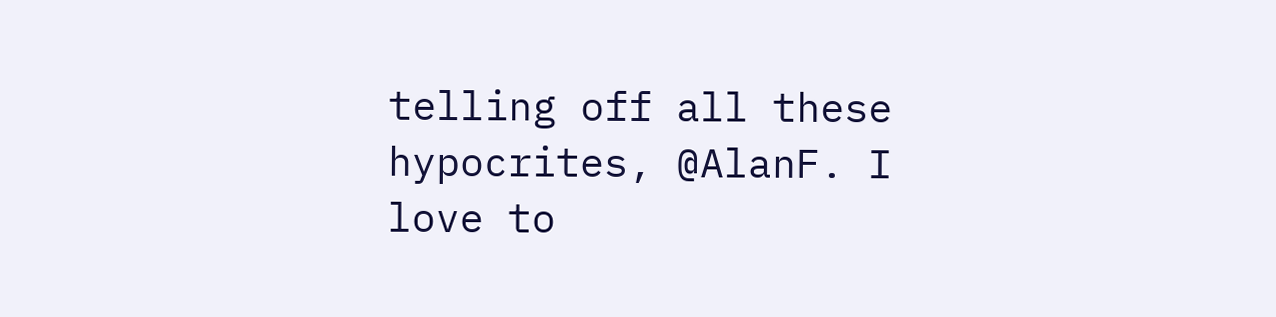telling off all these hypocrites, @AlanF. I love to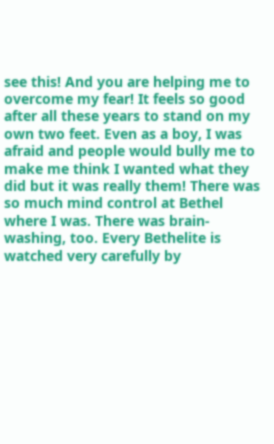see this! And you are helping me to overcome my fear! It feels so good after all these years to stand on my own two feet. Even as a boy, I was afraid and people would bully me to make me think I wanted what they did but it was really them! There was so much mind control at Bethel where I was. There was brain-washing, too. Every Bethelite is watched very carefully by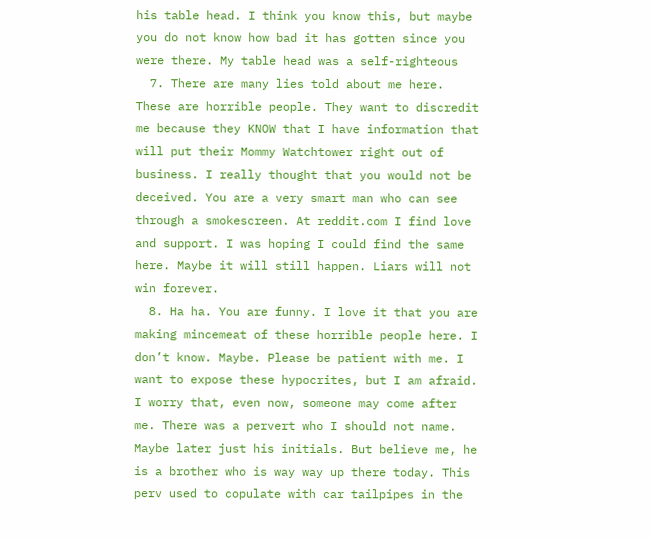his table head. I think you know this, but maybe you do not know how bad it has gotten since you were there. My table head was a self-righteous
  7. There are many lies told about me here. These are horrible people. They want to discredit me because they KNOW that I have information that will put their Mommy Watchtower right out of business. I really thought that you would not be deceived. You are a very smart man who can see through a smokescreen. At reddit.com I find love and support. I was hoping I could find the same here. Maybe it will still happen. Liars will not win forever.
  8. Ha ha. You are funny. I love it that you are making mincemeat of these horrible people here. I don’t know. Maybe. Please be patient with me. I want to expose these hypocrites, but I am afraid. I worry that, even now, someone may come after me. There was a pervert who I should not name. Maybe later just his initials. But believe me, he is a brother who is way way up there today. This perv used to copulate with car tailpipes in the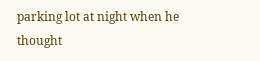parking lot at night when he thought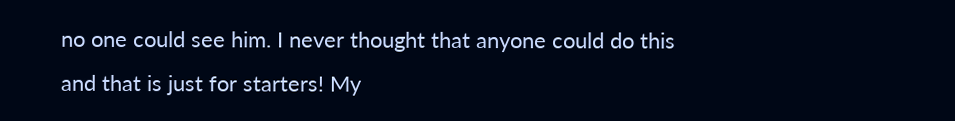no one could see him. I never thought that anyone could do this and that is just for starters! My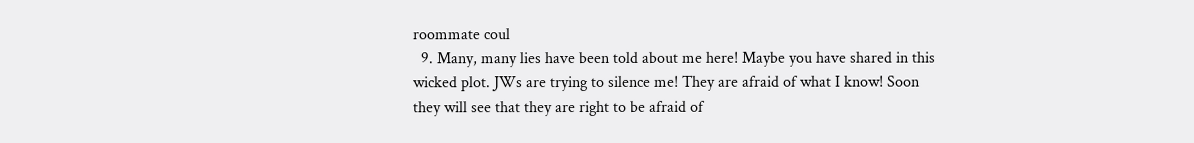roommate coul
  9. Many, many lies have been told about me here! Maybe you have shared in this wicked plot. JWs are trying to silence me! They are afraid of what I know! Soon they will see that they are right to be afraid of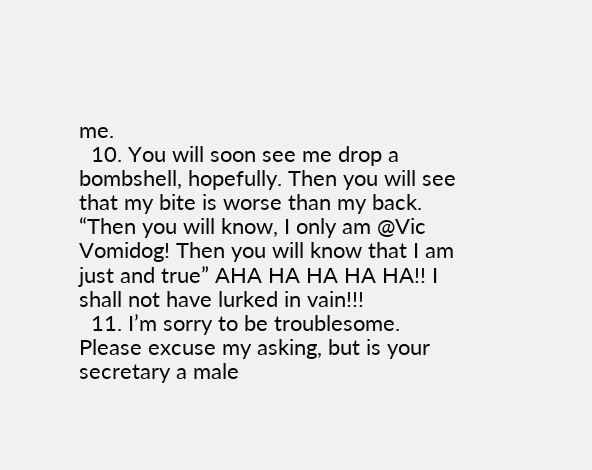me.
  10. You will soon see me drop a bombshell, hopefully. Then you will see that my bite is worse than my back. “Then you will know, I only am @Vic Vomidog! Then you will know that I am just and true” AHA HA HA HA HA!! I shall not have lurked in vain!!!
  11. I’m sorry to be troublesome. Please excuse my asking, but is your secretary a male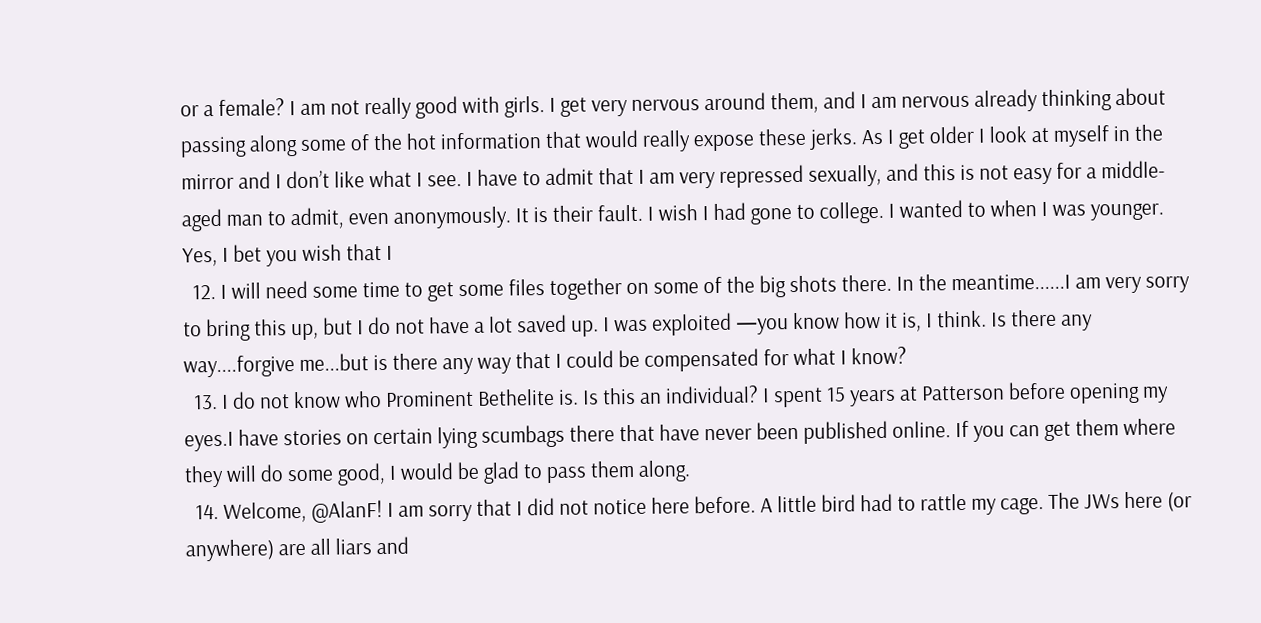or a female? I am not really good with girls. I get very nervous around them, and I am nervous already thinking about passing along some of the hot information that would really expose these jerks. As I get older I look at myself in the mirror and I don’t like what I see. I have to admit that I am very repressed sexually, and this is not easy for a middle-aged man to admit, even anonymously. It is their fault. I wish I had gone to college. I wanted to when I was younger. Yes, I bet you wish that I
  12. I will need some time to get some files together on some of the big shots there. In the meantime......I am very sorry to bring this up, but I do not have a lot saved up. I was exploited —you know how it is, I think. Is there any way....forgive me...but is there any way that I could be compensated for what I know?
  13. I do not know who Prominent Bethelite is. Is this an individual? I spent 15 years at Patterson before opening my eyes.I have stories on certain lying scumbags there that have never been published online. If you can get them where they will do some good, I would be glad to pass them along.
  14. Welcome, @AlanF! I am sorry that I did not notice here before. A little bird had to rattle my cage. The JWs here (or anywhere) are all liars and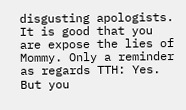disgusting apologists. It is good that you are expose the lies of Mommy. Only a reminder as regards TTH: Yes. But you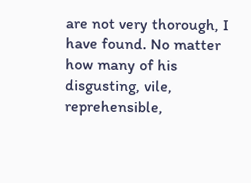are not very thorough, I have found. No matter how many of his disgusting, vile, reprehensible,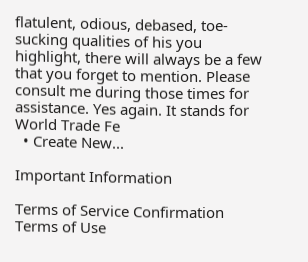flatulent, odious, debased, toe-sucking qualities of his you highlight, there will always be a few that you forget to mention. Please consult me during those times for assistance. Yes again. It stands for World Trade Fe
  • Create New...

Important Information

Terms of Service Confirmation Terms of Use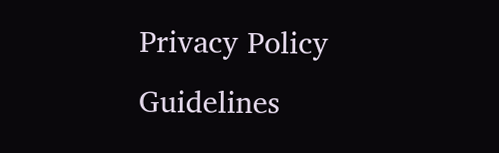Privacy Policy Guidelines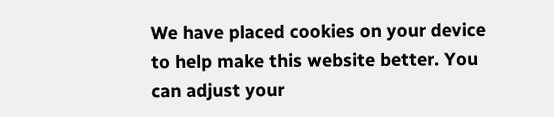We have placed cookies on your device to help make this website better. You can adjust your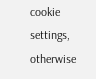cookie settings, otherwise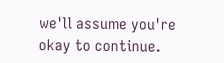we'll assume you're okay to continue.